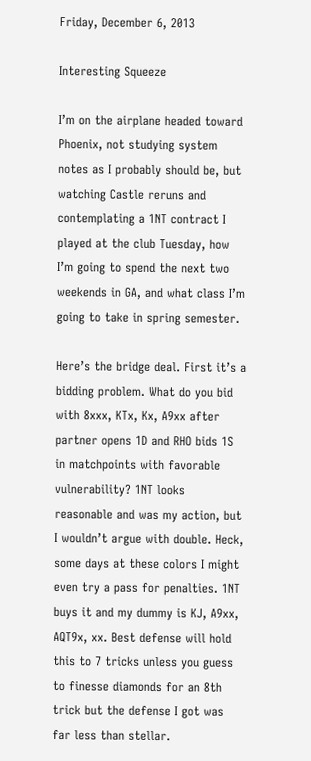Friday, December 6, 2013

Interesting Squeeze

I’m on the airplane headed toward Phoenix, not studying system notes as I probably should be, but watching Castle reruns and contemplating a 1NT contract I played at the club Tuesday, how I’m going to spend the next two weekends in GA, and what class I’m going to take in spring semester.

Here’s the bridge deal. First it’s a bidding problem. What do you bid with 8xxx, KTx, Kx, A9xx after partner opens 1D and RHO bids 1S in matchpoints with favorable vulnerability? 1NT looks reasonable and was my action, but I wouldn’t argue with double. Heck, some days at these colors I might even try a pass for penalties. 1NT buys it and my dummy is KJ, A9xx, AQT9x, xx. Best defense will hold this to 7 tricks unless you guess to finesse diamonds for an 8th trick but the defense I got was far less than stellar.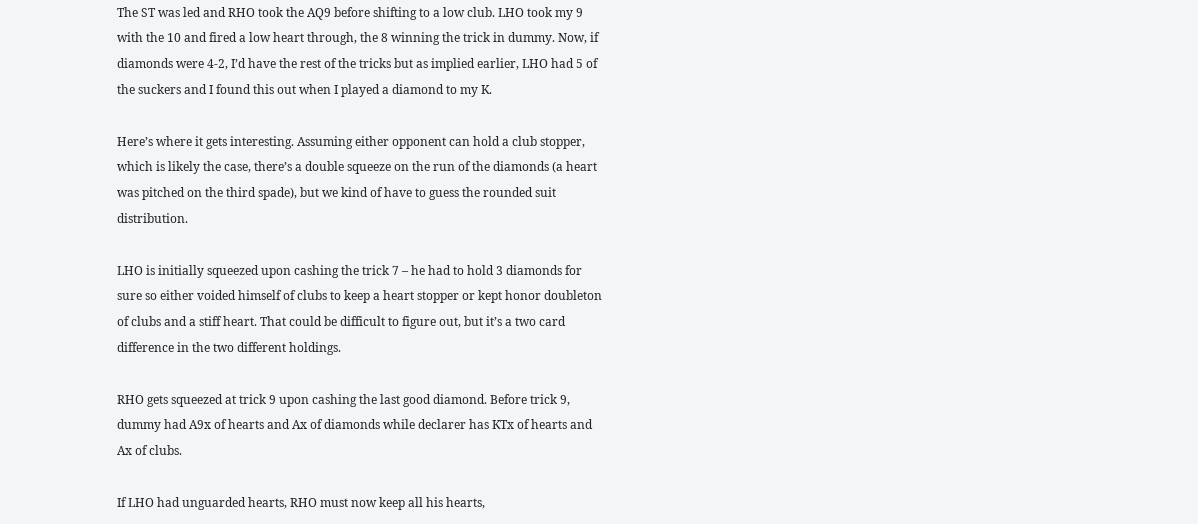The ST was led and RHO took the AQ9 before shifting to a low club. LHO took my 9 with the 10 and fired a low heart through, the 8 winning the trick in dummy. Now, if diamonds were 4-2, I’d have the rest of the tricks but as implied earlier, LHO had 5 of the suckers and I found this out when I played a diamond to my K.

Here’s where it gets interesting. Assuming either opponent can hold a club stopper, which is likely the case, there’s a double squeeze on the run of the diamonds (a heart was pitched on the third spade), but we kind of have to guess the rounded suit distribution.

LHO is initially squeezed upon cashing the trick 7 – he had to hold 3 diamonds for sure so either voided himself of clubs to keep a heart stopper or kept honor doubleton of clubs and a stiff heart. That could be difficult to figure out, but it’s a two card difference in the two different holdings.

RHO gets squeezed at trick 9 upon cashing the last good diamond. Before trick 9, dummy had A9x of hearts and Ax of diamonds while declarer has KTx of hearts and Ax of clubs.

If LHO had unguarded hearts, RHO must now keep all his hearts,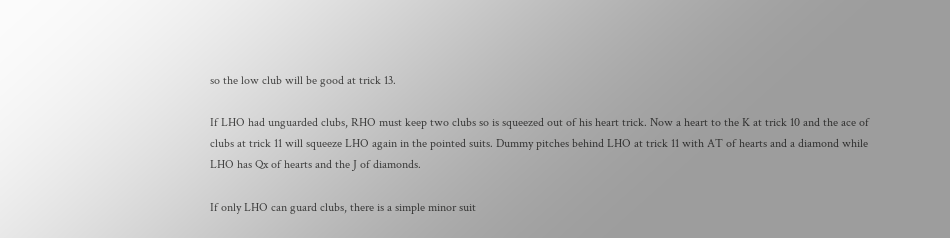so the low club will be good at trick 13.

If LHO had unguarded clubs, RHO must keep two clubs so is squeezed out of his heart trick. Now a heart to the K at trick 10 and the ace of clubs at trick 11 will squeeze LHO again in the pointed suits. Dummy pitches behind LHO at trick 11 with AT of hearts and a diamond while LHO has Qx of hearts and the J of diamonds.

If only LHO can guard clubs, there is a simple minor suit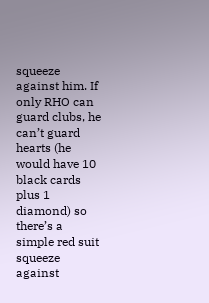squeeze against him. If only RHO can guard clubs, he can’t guard hearts (he would have 10 black cards plus 1 diamond) so there’s a simple red suit squeeze against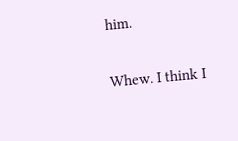him.

Whew. I think I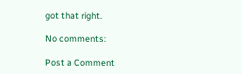got that right.

No comments:

Post a Comment